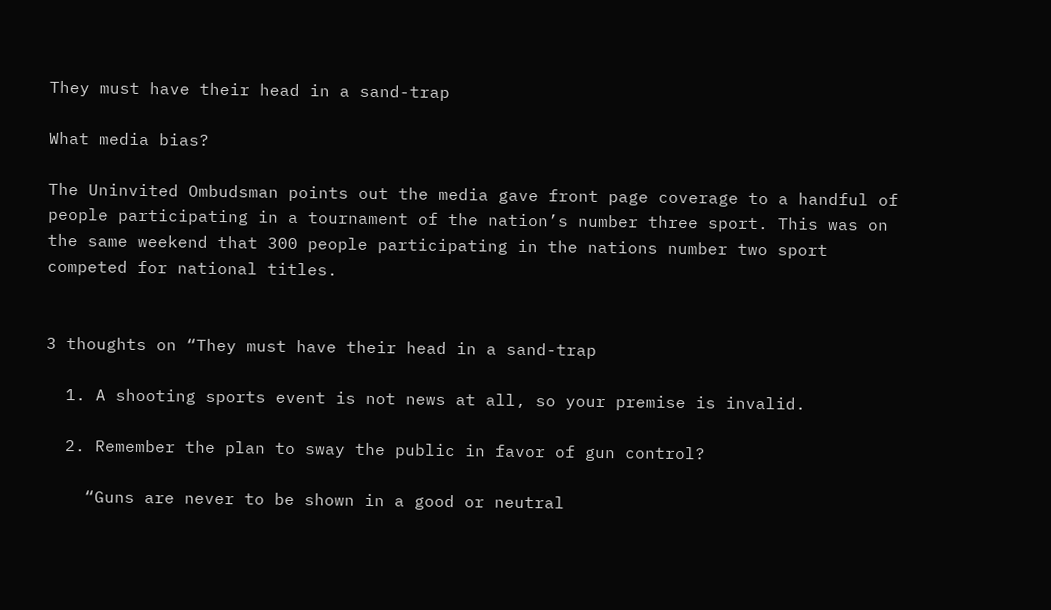They must have their head in a sand-trap

What media bias?

The Uninvited Ombudsman points out the media gave front page coverage to a handful of people participating in a tournament of the nation’s number three sport. This was on the same weekend that 300 people participating in the nations number two sport competed for national titles.


3 thoughts on “They must have their head in a sand-trap

  1. A shooting sports event is not news at all, so your premise is invalid.

  2. Remember the plan to sway the public in favor of gun control?

    “Guns are never to be shown in a good or neutral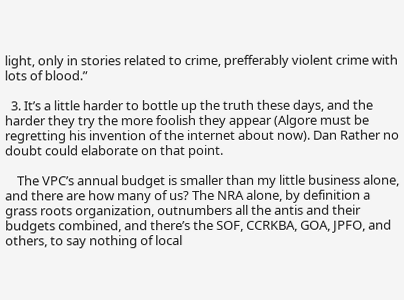light, only in stories related to crime, prefferably violent crime with lots of blood.”

  3. It’s a little harder to bottle up the truth these days, and the harder they try the more foolish they appear (Algore must be regretting his invention of the internet about now). Dan Rather no doubt could elaborate on that point.

    The VPC’s annual budget is smaller than my little business alone, and there are how many of us? The NRA alone, by definition a grass roots organization, outnumbers all the antis and their budgets combined, and there’s the SOF, CCRKBA, GOA, JPFO, and others, to say nothing of local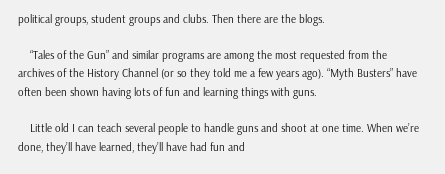political groups, student groups and clubs. Then there are the blogs.

    “Tales of the Gun” and similar programs are among the most requested from the archives of the History Channel (or so they told me a few years ago). “Myth Busters” have often been shown having lots of fun and learning things with guns.

    Little old I can teach several people to handle guns and shoot at one time. When we’re done, they’ll have learned, they’ll have had fun and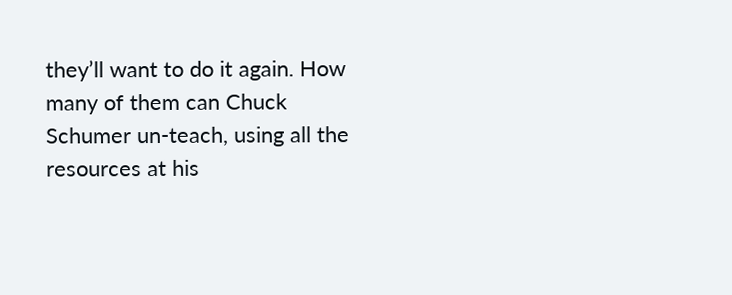they’ll want to do it again. How many of them can Chuck Schumer un-teach, using all the resources at his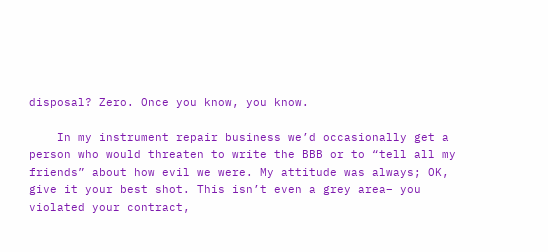disposal? Zero. Once you know, you know.

    In my instrument repair business we’d occasionally get a person who would threaten to write the BBB or to “tell all my friends” about how evil we were. My attitude was always; OK, give it your best shot. This isn’t even a grey area– you violated your contract,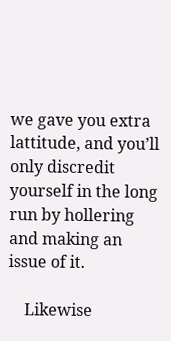we gave you extra lattitude, and you’ll only discredit yourself in the long run by hollering and making an issue of it.

    Likewise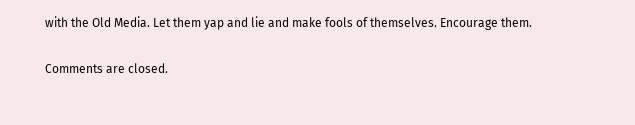with the Old Media. Let them yap and lie and make fools of themselves. Encourage them.

Comments are closed.